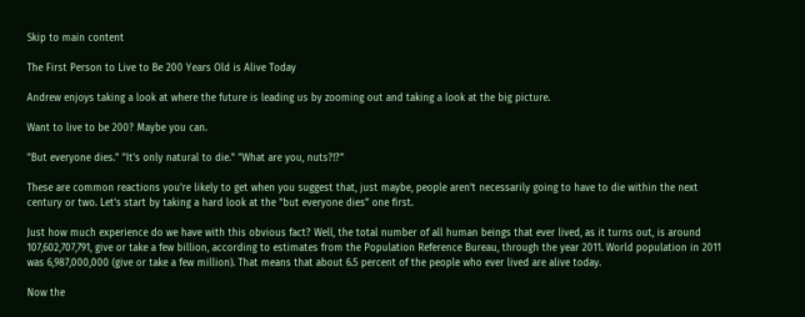Skip to main content

The First Person to Live to Be 200 Years Old is Alive Today

Andrew enjoys taking a look at where the future is leading us by zooming out and taking a look at the big picture.

Want to live to be 200? Maybe you can.

"But everyone dies." "It's only natural to die." "What are you, nuts?!?"

These are common reactions you're likely to get when you suggest that, just maybe, people aren't necessarily going to have to die within the next century or two. Let's start by taking a hard look at the "but everyone dies" one first.

Just how much experience do we have with this obvious fact? Well, the total number of all human beings that ever lived, as it turns out, is around 107,602,707,791, give or take a few billion, according to estimates from the Population Reference Bureau, through the year 2011. World population in 2011 was 6,987,000,000 (give or take a few million). That means that about 6.5 percent of the people who ever lived are alive today.

Now the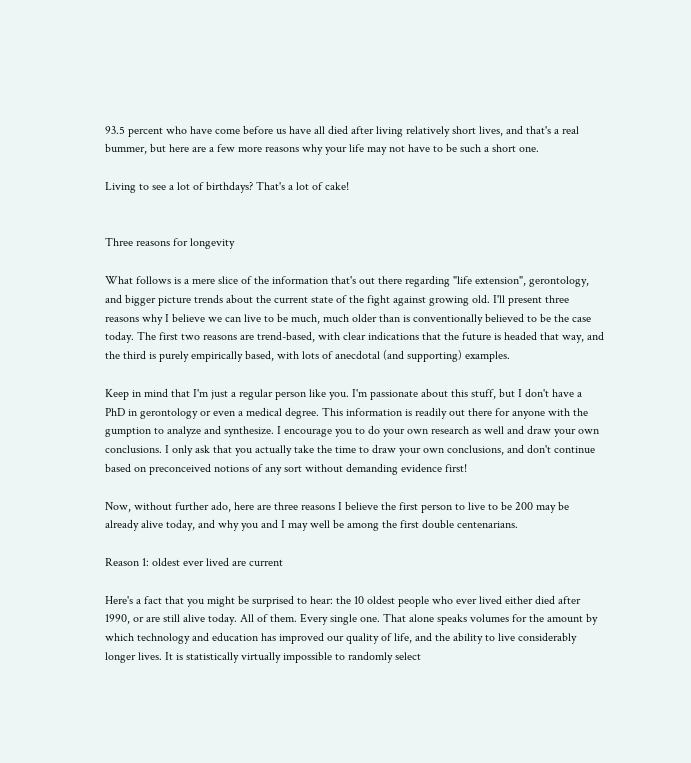93.5 percent who have come before us have all died after living relatively short lives, and that's a real bummer, but here are a few more reasons why your life may not have to be such a short one.

Living to see a lot of birthdays? That's a lot of cake!


Three reasons for longevity

What follows is a mere slice of the information that's out there regarding "life extension", gerontology, and bigger picture trends about the current state of the fight against growing old. I'll present three reasons why I believe we can live to be much, much older than is conventionally believed to be the case today. The first two reasons are trend-based, with clear indications that the future is headed that way, and the third is purely empirically based, with lots of anecdotal (and supporting) examples.

Keep in mind that I'm just a regular person like you. I'm passionate about this stuff, but I don't have a PhD in gerontology or even a medical degree. This information is readily out there for anyone with the gumption to analyze and synthesize. I encourage you to do your own research as well and draw your own conclusions. I only ask that you actually take the time to draw your own conclusions, and don't continue based on preconceived notions of any sort without demanding evidence first!

Now, without further ado, here are three reasons I believe the first person to live to be 200 may be already alive today, and why you and I may well be among the first double centenarians.

Reason 1: oldest ever lived are current

Here's a fact that you might be surprised to hear: the 10 oldest people who ever lived either died after 1990, or are still alive today. All of them. Every single one. That alone speaks volumes for the amount by which technology and education has improved our quality of life, and the ability to live considerably longer lives. It is statistically virtually impossible to randomly select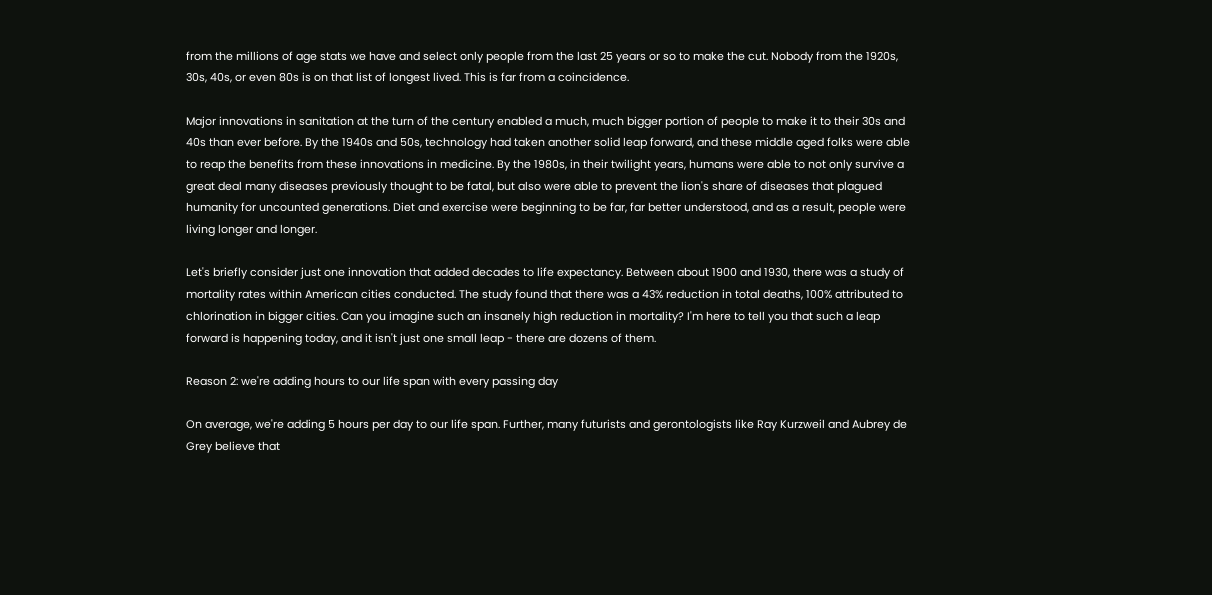from the millions of age stats we have and select only people from the last 25 years or so to make the cut. Nobody from the 1920s, 30s, 40s, or even 80s is on that list of longest lived. This is far from a coincidence.

Major innovations in sanitation at the turn of the century enabled a much, much bigger portion of people to make it to their 30s and 40s than ever before. By the 1940s and 50s, technology had taken another solid leap forward, and these middle aged folks were able to reap the benefits from these innovations in medicine. By the 1980s, in their twilight years, humans were able to not only survive a great deal many diseases previously thought to be fatal, but also were able to prevent the lion's share of diseases that plagued humanity for uncounted generations. Diet and exercise were beginning to be far, far better understood, and as a result, people were living longer and longer.

Let's briefly consider just one innovation that added decades to life expectancy. Between about 1900 and 1930, there was a study of mortality rates within American cities conducted. The study found that there was a 43% reduction in total deaths, 100% attributed to chlorination in bigger cities. Can you imagine such an insanely high reduction in mortality? I'm here to tell you that such a leap forward is happening today, and it isn't just one small leap - there are dozens of them.

Reason 2: we're adding hours to our life span with every passing day

On average, we're adding 5 hours per day to our life span. Further, many futurists and gerontologists like Ray Kurzweil and Aubrey de Grey believe that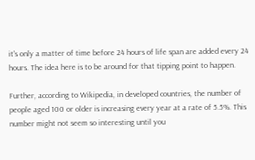it's only a matter of time before 24 hours of life span are added every 24 hours. The idea here is to be around for that tipping point to happen.

Further, according to Wikipedia, in developed countries, the number of people aged 100 or older is increasing every year at a rate of 5.5%. This number might not seem so interesting until you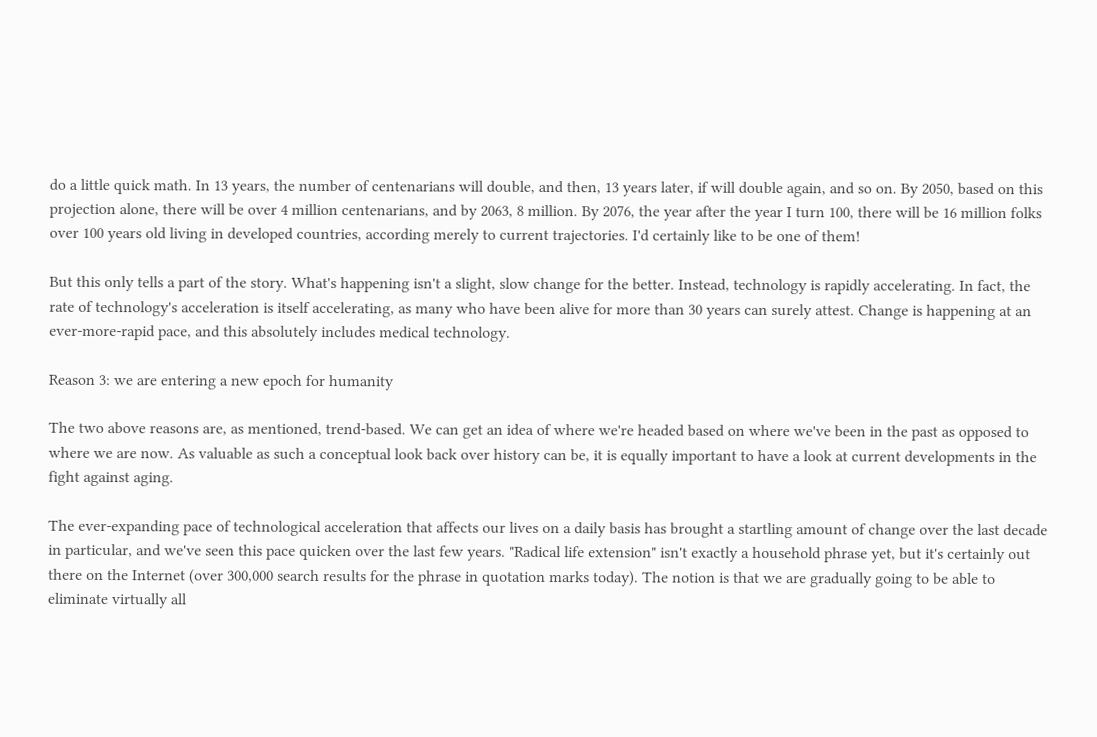do a little quick math. In 13 years, the number of centenarians will double, and then, 13 years later, if will double again, and so on. By 2050, based on this projection alone, there will be over 4 million centenarians, and by 2063, 8 million. By 2076, the year after the year I turn 100, there will be 16 million folks over 100 years old living in developed countries, according merely to current trajectories. I'd certainly like to be one of them!

But this only tells a part of the story. What's happening isn't a slight, slow change for the better. Instead, technology is rapidly accelerating. In fact, the rate of technology's acceleration is itself accelerating, as many who have been alive for more than 30 years can surely attest. Change is happening at an ever-more-rapid pace, and this absolutely includes medical technology.

Reason 3: we are entering a new epoch for humanity

The two above reasons are, as mentioned, trend-based. We can get an idea of where we're headed based on where we've been in the past as opposed to where we are now. As valuable as such a conceptual look back over history can be, it is equally important to have a look at current developments in the fight against aging.

The ever-expanding pace of technological acceleration that affects our lives on a daily basis has brought a startling amount of change over the last decade in particular, and we've seen this pace quicken over the last few years. "Radical life extension" isn't exactly a household phrase yet, but it's certainly out there on the Internet (over 300,000 search results for the phrase in quotation marks today). The notion is that we are gradually going to be able to eliminate virtually all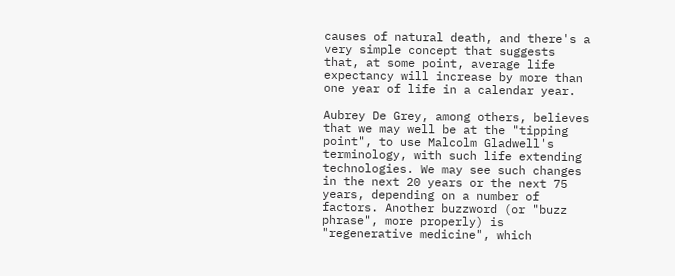causes of natural death, and there's a very simple concept that suggests that, at some point, average life expectancy will increase by more than one year of life in a calendar year.

Aubrey De Grey, among others, believes that we may well be at the "tipping point", to use Malcolm Gladwell's terminology, with such life extending technologies. We may see such changes in the next 20 years or the next 75 years, depending on a number of factors. Another buzzword (or "buzz phrase", more properly) is "regenerative medicine", which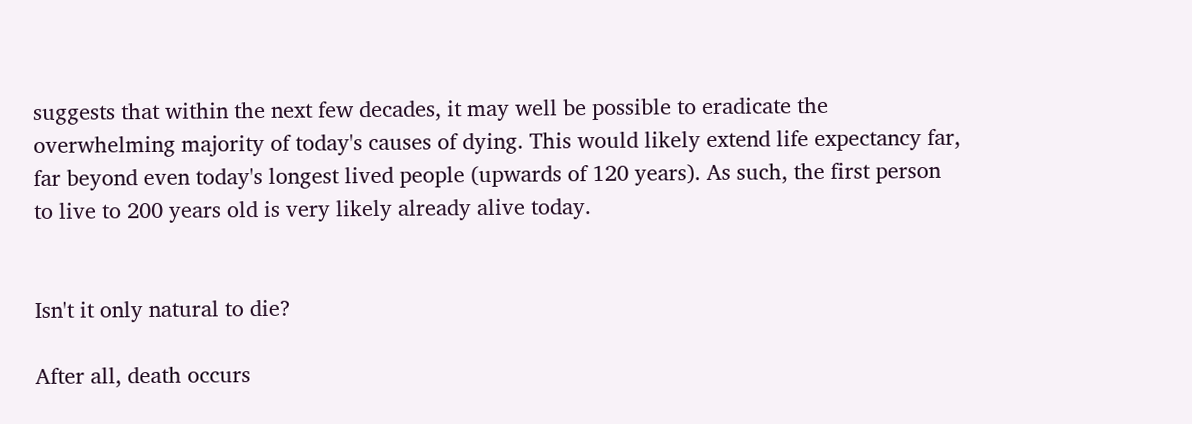suggests that within the next few decades, it may well be possible to eradicate the overwhelming majority of today's causes of dying. This would likely extend life expectancy far, far beyond even today's longest lived people (upwards of 120 years). As such, the first person to live to 200 years old is very likely already alive today.


Isn't it only natural to die?

After all, death occurs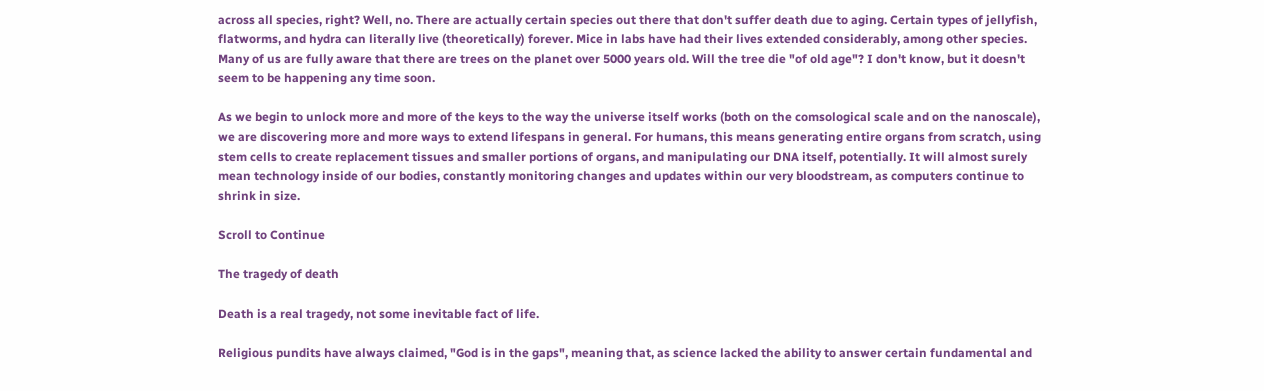across all species, right? Well, no. There are actually certain species out there that don't suffer death due to aging. Certain types of jellyfish, flatworms, and hydra can literally live (theoretically) forever. Mice in labs have had their lives extended considerably, among other species. Many of us are fully aware that there are trees on the planet over 5000 years old. Will the tree die "of old age"? I don't know, but it doesn't seem to be happening any time soon.

As we begin to unlock more and more of the keys to the way the universe itself works (both on the comsological scale and on the nanoscale), we are discovering more and more ways to extend lifespans in general. For humans, this means generating entire organs from scratch, using stem cells to create replacement tissues and smaller portions of organs, and manipulating our DNA itself, potentially. It will almost surely mean technology inside of our bodies, constantly monitoring changes and updates within our very bloodstream, as computers continue to shrink in size.

Scroll to Continue

The tragedy of death

Death is a real tragedy, not some inevitable fact of life.

Religious pundits have always claimed, "God is in the gaps", meaning that, as science lacked the ability to answer certain fundamental and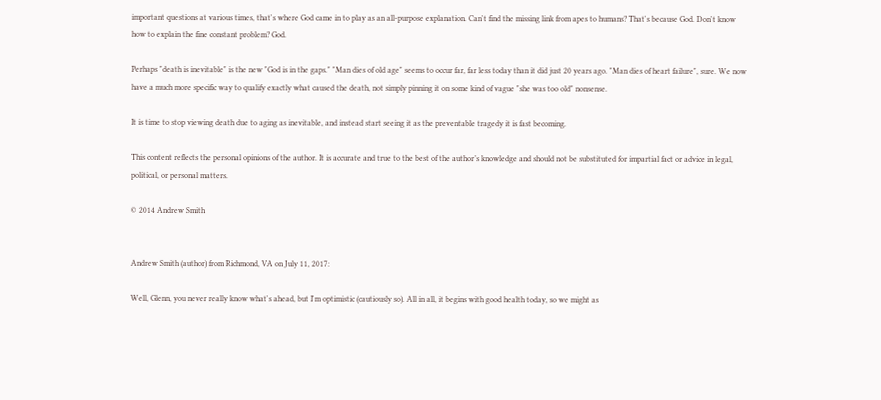important questions at various times, that's where God came in to play as an all-purpose explanation. Can't find the missing link from apes to humans? That's because God. Don't know how to explain the fine constant problem? God.

Perhaps "death is inevitable" is the new "God is in the gaps." "Man dies of old age" seems to occur far, far less today than it did just 20 years ago. "Man dies of heart failure", sure. We now have a much more specific way to qualify exactly what caused the death, not simply pinning it on some kind of vague "she was too old" nonsense.

It is time to stop viewing death due to aging as inevitable, and instead start seeing it as the preventable tragedy it is fast becoming.

This content reflects the personal opinions of the author. It is accurate and true to the best of the author’s knowledge and should not be substituted for impartial fact or advice in legal, political, or personal matters.

© 2014 Andrew Smith


Andrew Smith (author) from Richmond, VA on July 11, 2017:

Well, Glenn, you never really know what's ahead, but I'm optimistic (cautiously so). All in all, it begins with good health today, so we might as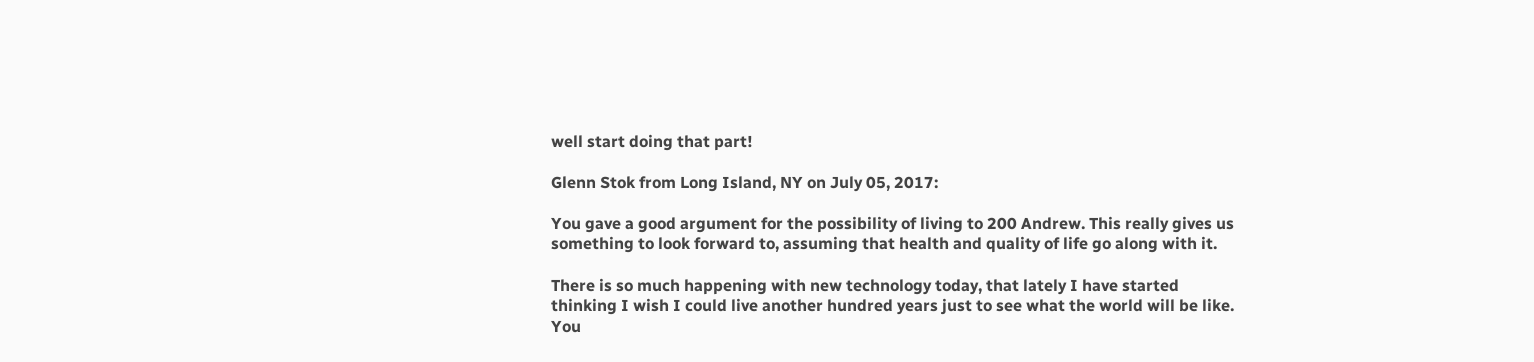well start doing that part!

Glenn Stok from Long Island, NY on July 05, 2017:

You gave a good argument for the possibility of living to 200 Andrew. This really gives us something to look forward to, assuming that health and quality of life go along with it.

There is so much happening with new technology today, that lately I have started thinking I wish I could live another hundred years just to see what the world will be like. You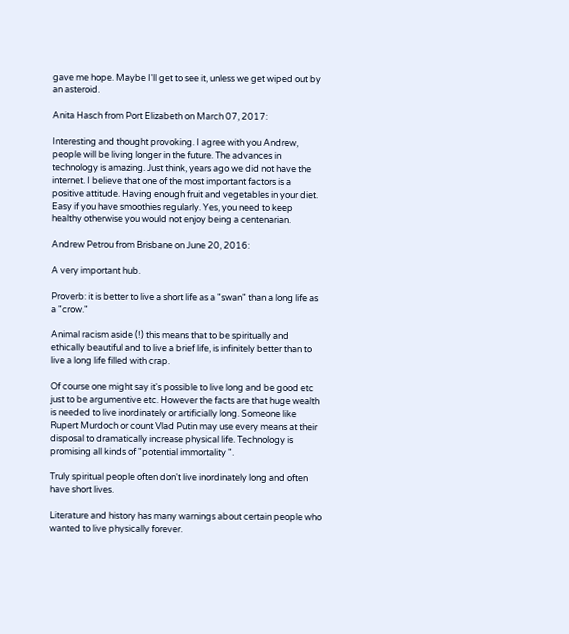gave me hope. Maybe I'll get to see it, unless we get wiped out by an asteroid.

Anita Hasch from Port Elizabeth on March 07, 2017:

Interesting and thought provoking. I agree with you Andrew, people will be living longer in the future. The advances in technology is amazing. Just think, years ago we did not have the internet. I believe that one of the most important factors is a positive attitude. Having enough fruit and vegetables in your diet. Easy if you have smoothies regularly. Yes, you need to keep healthy otherwise you would not enjoy being a centenarian.

Andrew Petrou from Brisbane on June 20, 2016:

A very important hub.

Proverb: it is better to live a short life as a "swan" than a long life as a "crow."

Animal racism aside (!) this means that to be spiritually and ethically beautiful and to live a brief life, is infinitely better than to live a long life filled with crap.

Of course one might say it's possible to live long and be good etc just to be argumentive etc. However the facts are that huge wealth is needed to live inordinately or artificially long. Someone like Rupert Murdoch or count Vlad Putin may use every means at their disposal to dramatically increase physical life. Technology is promising all kinds of "potential immortality ".

Truly spiritual people often don't live inordinately long and often have short lives.

Literature and history has many warnings about certain people who wanted to live physically forever.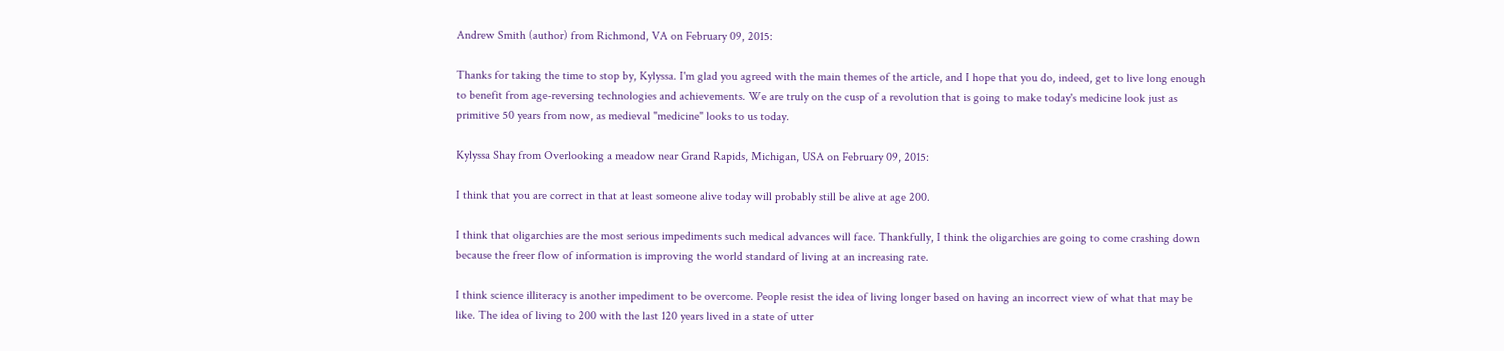Andrew Smith (author) from Richmond, VA on February 09, 2015:

Thanks for taking the time to stop by, Kylyssa. I'm glad you agreed with the main themes of the article, and I hope that you do, indeed, get to live long enough to benefit from age-reversing technologies and achievements. We are truly on the cusp of a revolution that is going to make today's medicine look just as primitive 50 years from now, as medieval "medicine" looks to us today.

Kylyssa Shay from Overlooking a meadow near Grand Rapids, Michigan, USA on February 09, 2015:

I think that you are correct in that at least someone alive today will probably still be alive at age 200.

I think that oligarchies are the most serious impediments such medical advances will face. Thankfully, I think the oligarchies are going to come crashing down because the freer flow of information is improving the world standard of living at an increasing rate.

I think science illiteracy is another impediment to be overcome. People resist the idea of living longer based on having an incorrect view of what that may be like. The idea of living to 200 with the last 120 years lived in a state of utter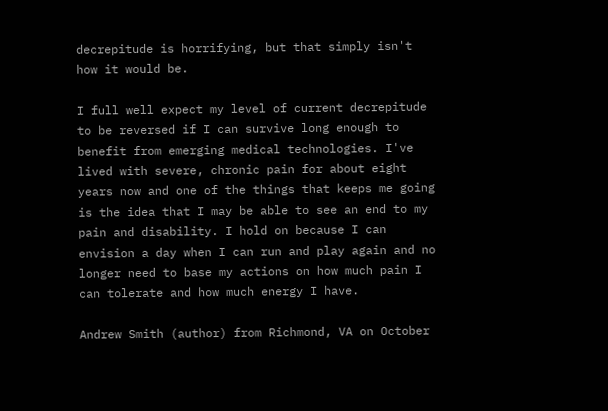decrepitude is horrifying, but that simply isn't how it would be.

I full well expect my level of current decrepitude to be reversed if I can survive long enough to benefit from emerging medical technologies. I've lived with severe, chronic pain for about eight years now and one of the things that keeps me going is the idea that I may be able to see an end to my pain and disability. I hold on because I can envision a day when I can run and play again and no longer need to base my actions on how much pain I can tolerate and how much energy I have.

Andrew Smith (author) from Richmond, VA on October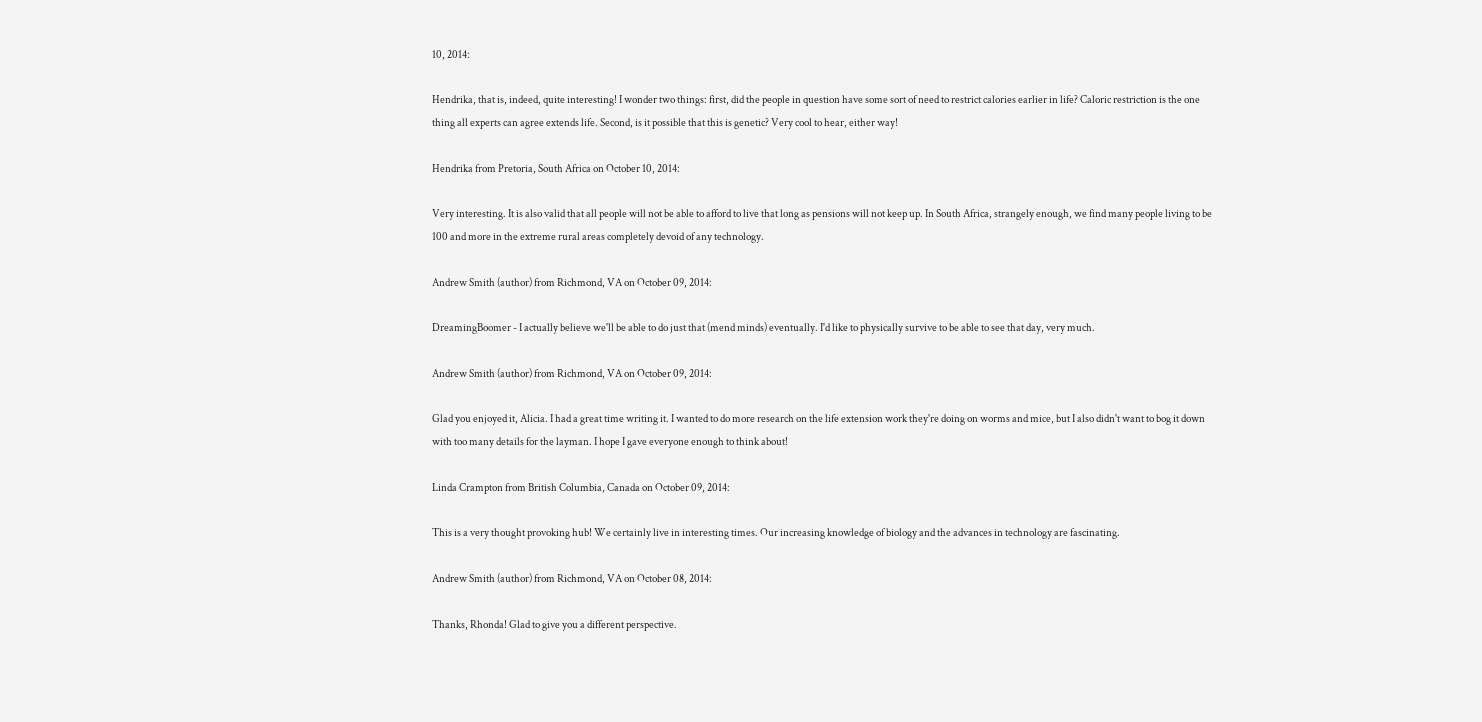10, 2014:

Hendrika, that is, indeed, quite interesting! I wonder two things: first, did the people in question have some sort of need to restrict calories earlier in life? Caloric restriction is the one thing all experts can agree extends life. Second, is it possible that this is genetic? Very cool to hear, either way!

Hendrika from Pretoria, South Africa on October 10, 2014:

Very interesting. It is also valid that all people will not be able to afford to live that long as pensions will not keep up. In South Africa, strangely enough, we find many people living to be 100 and more in the extreme rural areas completely devoid of any technology.

Andrew Smith (author) from Richmond, VA on October 09, 2014:

DreamingBoomer - I actually believe we'll be able to do just that (mend minds) eventually. I'd like to physically survive to be able to see that day, very much.

Andrew Smith (author) from Richmond, VA on October 09, 2014:

Glad you enjoyed it, Alicia. I had a great time writing it. I wanted to do more research on the life extension work they're doing on worms and mice, but I also didn't want to bog it down with too many details for the layman. I hope I gave everyone enough to think about!

Linda Crampton from British Columbia, Canada on October 09, 2014:

This is a very thought provoking hub! We certainly live in interesting times. Our increasing knowledge of biology and the advances in technology are fascinating.

Andrew Smith (author) from Richmond, VA on October 08, 2014:

Thanks, Rhonda! Glad to give you a different perspective.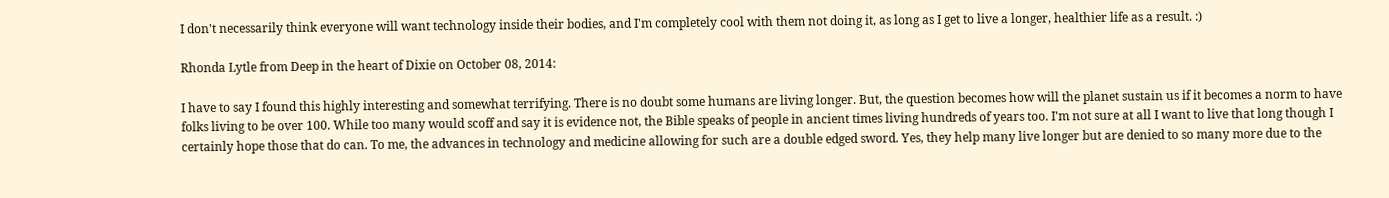I don't necessarily think everyone will want technology inside their bodies, and I'm completely cool with them not doing it, as long as I get to live a longer, healthier life as a result. :)

Rhonda Lytle from Deep in the heart of Dixie on October 08, 2014:

I have to say I found this highly interesting and somewhat terrifying. There is no doubt some humans are living longer. But, the question becomes how will the planet sustain us if it becomes a norm to have folks living to be over 100. While too many would scoff and say it is evidence not, the Bible speaks of people in ancient times living hundreds of years too. I'm not sure at all I want to live that long though I certainly hope those that do can. To me, the advances in technology and medicine allowing for such are a double edged sword. Yes, they help many live longer but are denied to so many more due to the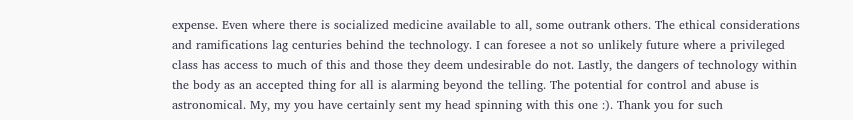expense. Even where there is socialized medicine available to all, some outrank others. The ethical considerations and ramifications lag centuries behind the technology. I can foresee a not so unlikely future where a privileged class has access to much of this and those they deem undesirable do not. Lastly, the dangers of technology within the body as an accepted thing for all is alarming beyond the telling. The potential for control and abuse is astronomical. My, my you have certainly sent my head spinning with this one :). Thank you for such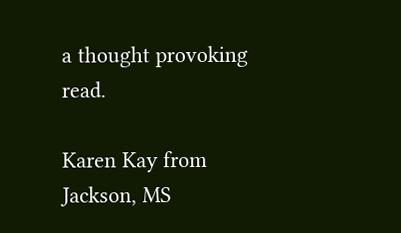a thought provoking read.

Karen Kay from Jackson, MS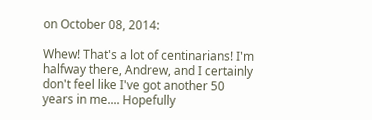on October 08, 2014:

Whew! That's a lot of centinarians! I'm halfway there, Andrew, and I certainly don't feel like I've got another 50 years in me.... Hopefully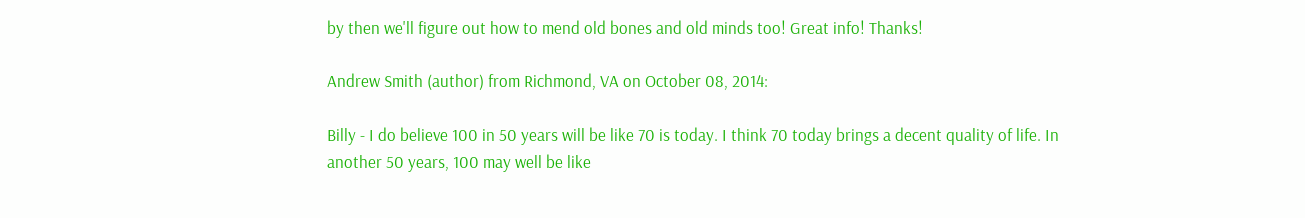by then we'll figure out how to mend old bones and old minds too! Great info! Thanks!

Andrew Smith (author) from Richmond, VA on October 08, 2014:

Billy - I do believe 100 in 50 years will be like 70 is today. I think 70 today brings a decent quality of life. In another 50 years, 100 may well be like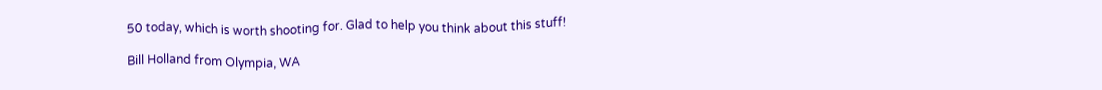50 today, which is worth shooting for. Glad to help you think about this stuff!

Bill Holland from Olympia, WA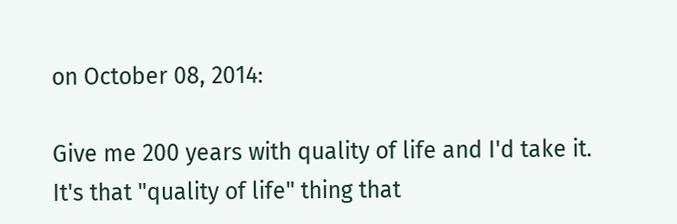on October 08, 2014:

Give me 200 years with quality of life and I'd take it. It's that "quality of life" thing that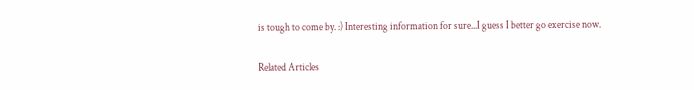is tough to come by. :) Interesting information for sure...I guess I better go exercise now.

Related Articles